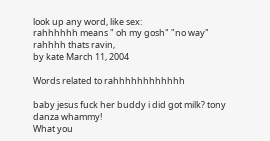look up any word, like sex:
rahhhhhh means " oh my gosh" "no way"
rahhhh thats ravin,
by kate March 11, 2004

Words related to rahhhhhhhhhhhh

baby jesus fuck her buddy i did got milk? tony danza whammy!
What you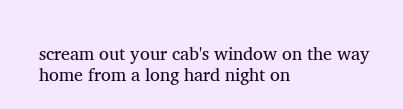scream out your cab's window on the way home from a long hard night on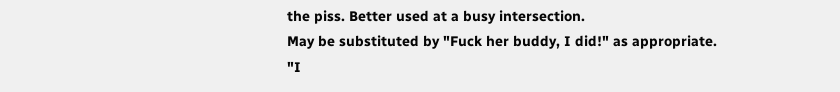the piss. Better used at a busy intersection.
May be substituted by "Fuck her buddy, I did!" as appropriate.
"I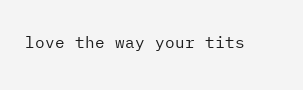love the way your tits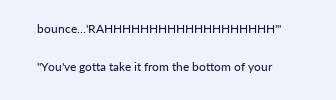bounce...'RAHHHHHHHHHHHHHHHHHHH'"

"You've gotta take it from the bottom of your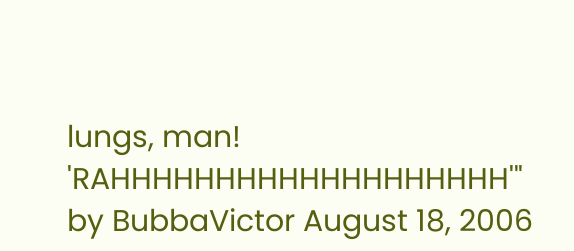lungs, man! 'RAHHHHHHHHHHHHHHHHHHH'"
by BubbaVictor August 18, 2006